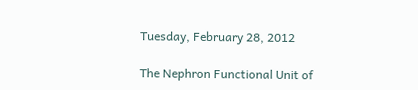Tuesday, February 28, 2012

The Nephron Functional Unit of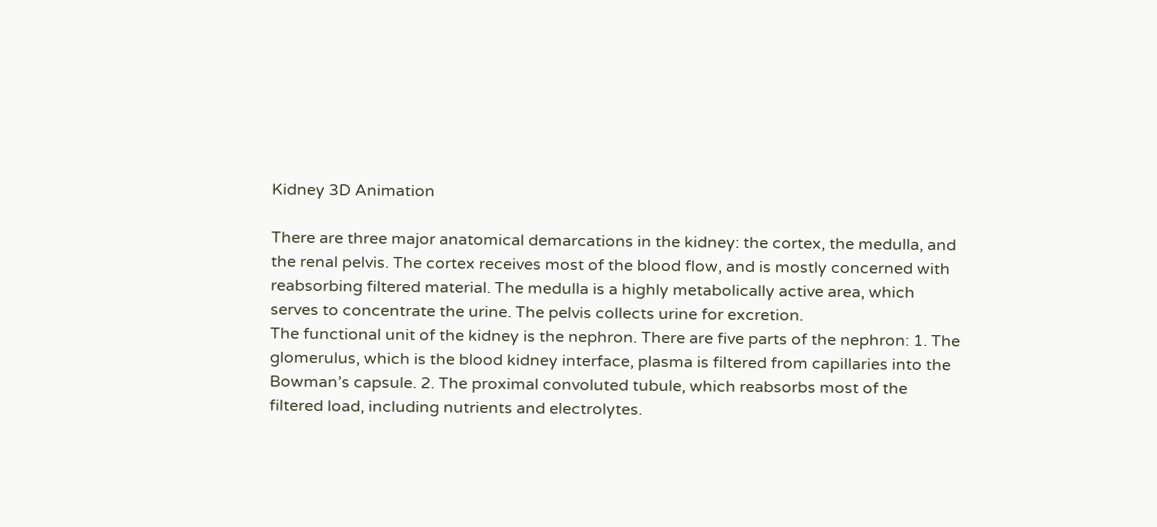Kidney 3D Animation

There are three major anatomical demarcations in the kidney: the cortex, the medulla, and the renal pelvis. The cortex receives most of the blood flow, and is mostly concerned with reabsorbing filtered material. The medulla is a highly metabolically active area, which serves to concentrate the urine. The pelvis collects urine for excretion.
The functional unit of the kidney is the nephron. There are five parts of the nephron: 1. The glomerulus, which is the blood kidney interface, plasma is filtered from capillaries into the Bowman’s capsule. 2. The proximal convoluted tubule, which reabsorbs most of the filtered load, including nutrients and electrolytes.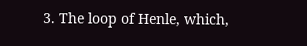3. The loop of Henle, which,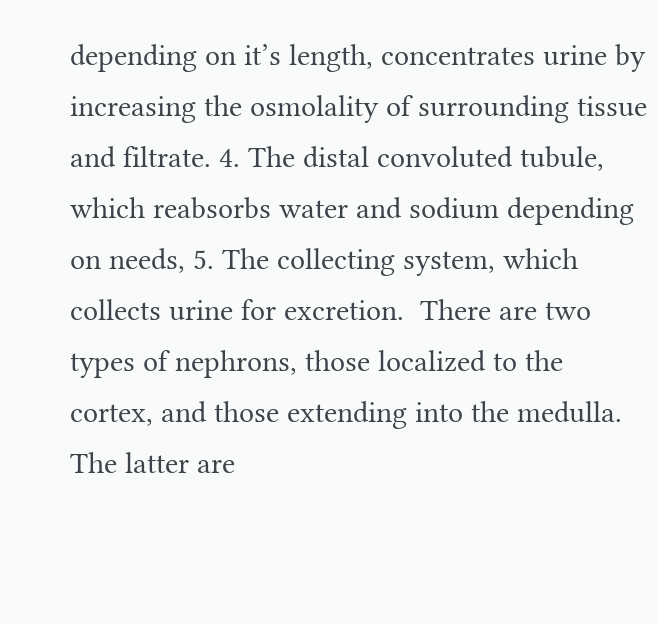depending on it’s length, concentrates urine by increasing the osmolality of surrounding tissue and filtrate. 4. The distal convoluted tubule, which reabsorbs water and sodium depending on needs, 5. The collecting system, which collects urine for excretion.  There are two types of nephrons, those localized to the cortex, and those extending into the medulla. The latter are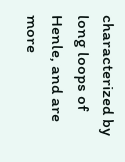characterized by long loops of Henle, and are more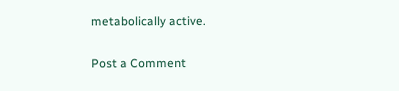metabolically active.


Post a Comment